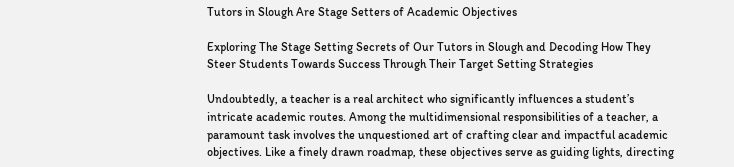Tutors in Slough Are Stage Setters of Academic Objectives

Exploring The Stage Setting Secrets of Our Tutors in Slough and Decoding How They Steer Students Towards Success Through Their Target Setting Strategies

Undoubtedly, a teacher is a real architect who significantly influences a student’s intricate academic routes. Among the multidimensional responsibilities of a teacher, a paramount task involves the unquestioned art of crafting clear and impactful academic objectives. Like a finely drawn roadmap, these objectives serve as guiding lights, directing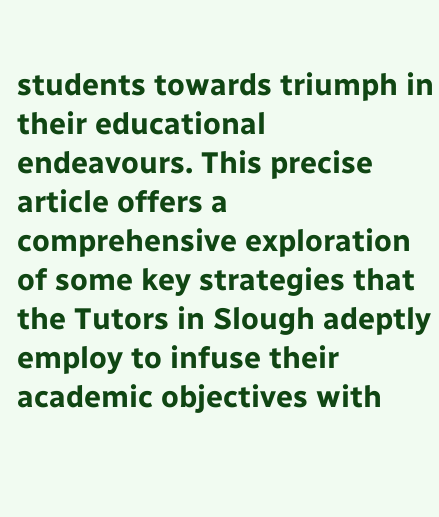students towards triumph in their educational endeavours. This precise article offers a comprehensive exploration of some key strategies that the Tutors in Slough adeptly employ to infuse their academic objectives with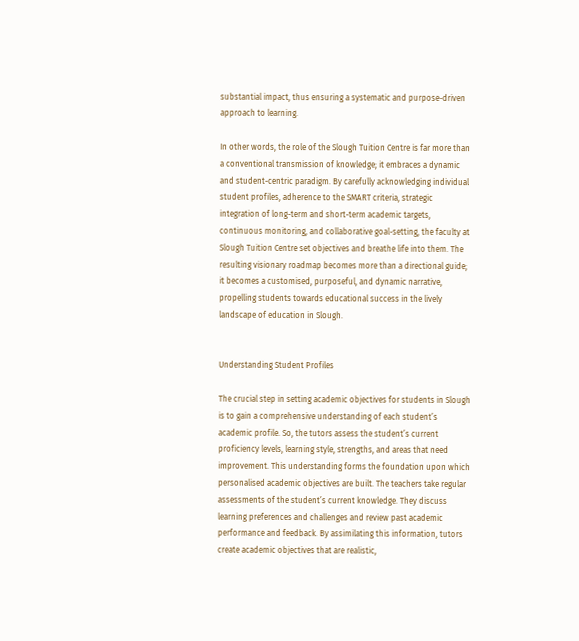substantial impact, thus ensuring a systematic and purpose-driven approach to learning.

In other words, the role of the Slough Tuition Centre is far more than a conventional transmission of knowledge; it embraces a dynamic and student-centric paradigm. By carefully acknowledging individual student profiles, adherence to the SMART criteria, strategic integration of long-term and short-term academic targets, continuous monitoring, and collaborative goal-setting, the faculty at Slough Tuition Centre set objectives and breathe life into them. The resulting visionary roadmap becomes more than a directional guide; it becomes a customised, purposeful, and dynamic narrative, propelling students towards educational success in the lively landscape of education in Slough.


Understanding Student Profiles

The crucial step in setting academic objectives for students in Slough is to gain a comprehensive understanding of each student’s academic profile. So, the tutors assess the student’s current proficiency levels, learning style, strengths, and areas that need improvement. This understanding forms the foundation upon which personalised academic objectives are built. The teachers take regular assessments of the student’s current knowledge. They discuss learning preferences and challenges and review past academic performance and feedback. By assimilating this information, tutors create academic objectives that are realistic,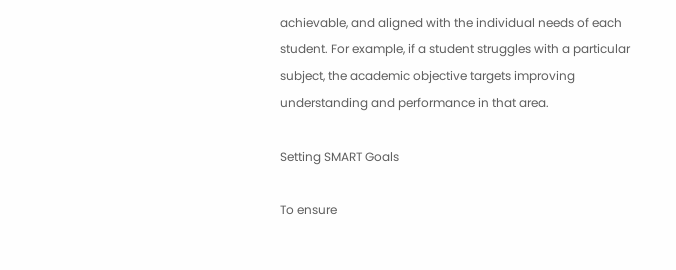achievable, and aligned with the individual needs of each student. For example, if a student struggles with a particular subject, the academic objective targets improving understanding and performance in that area.

Setting SMART Goals

To ensure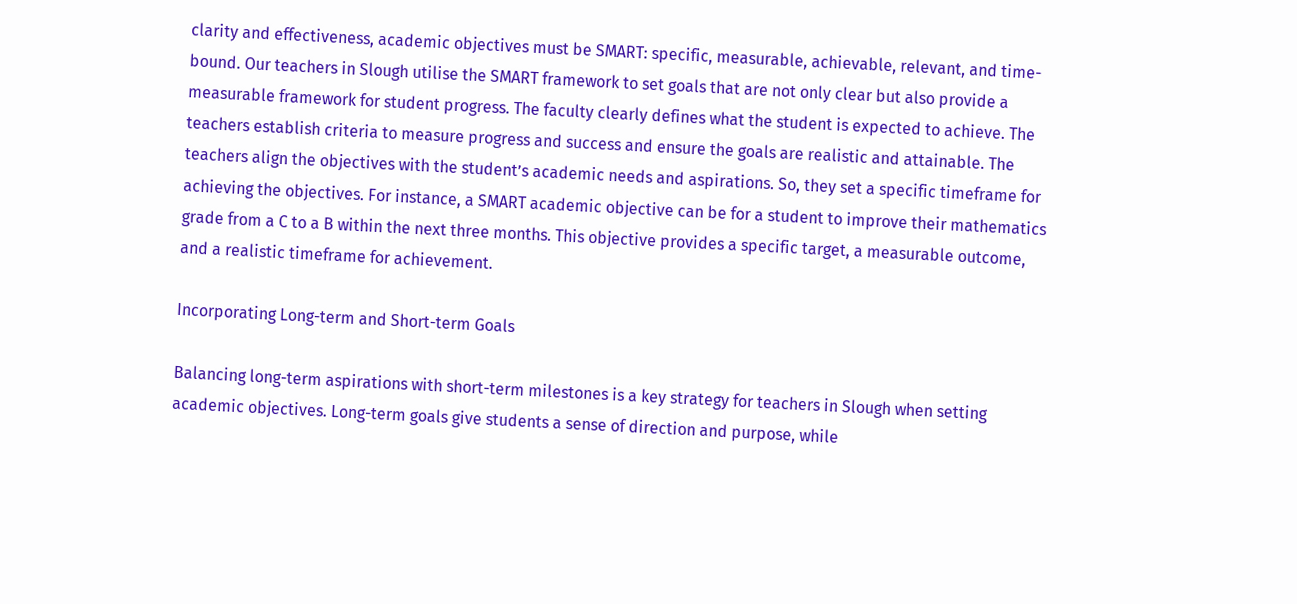clarity and effectiveness, academic objectives must be SMART: specific, measurable, achievable, relevant, and time-bound. Our teachers in Slough utilise the SMART framework to set goals that are not only clear but also provide a measurable framework for student progress. The faculty clearly defines what the student is expected to achieve. The teachers establish criteria to measure progress and success and ensure the goals are realistic and attainable. The teachers align the objectives with the student’s academic needs and aspirations. So, they set a specific timeframe for achieving the objectives. For instance, a SMART academic objective can be for a student to improve their mathematics grade from a C to a B within the next three months. This objective provides a specific target, a measurable outcome, and a realistic timeframe for achievement.

Incorporating Long-term and Short-term Goals

Balancing long-term aspirations with short-term milestones is a key strategy for teachers in Slough when setting academic objectives. Long-term goals give students a sense of direction and purpose, while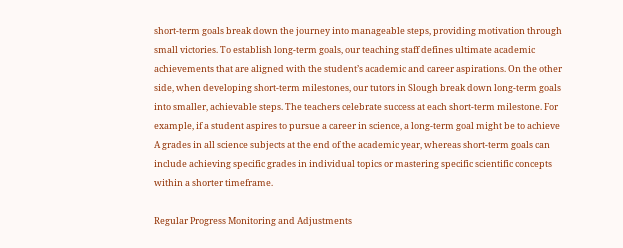short-term goals break down the journey into manageable steps, providing motivation through small victories. To establish long-term goals, our teaching staff defines ultimate academic achievements that are aligned with the student’s academic and career aspirations. On the other side, when developing short-term milestones, our tutors in Slough break down long-term goals into smaller, achievable steps. The teachers celebrate success at each short-term milestone. For example, if a student aspires to pursue a career in science, a long-term goal might be to achieve A grades in all science subjects at the end of the academic year, whereas short-term goals can include achieving specific grades in individual topics or mastering specific scientific concepts within a shorter timeframe.

Regular Progress Monitoring and Adjustments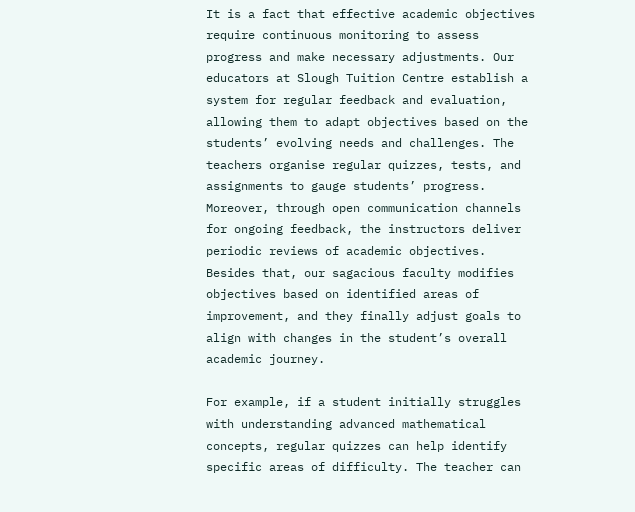It is a fact that effective academic objectives require continuous monitoring to assess progress and make necessary adjustments. Our educators at Slough Tuition Centre establish a system for regular feedback and evaluation, allowing them to adapt objectives based on the students’ evolving needs and challenges. The teachers organise regular quizzes, tests, and assignments to gauge students’ progress. Moreover, through open communication channels for ongoing feedback, the instructors deliver periodic reviews of academic objectives. Besides that, our sagacious faculty modifies objectives based on identified areas of improvement, and they finally adjust goals to align with changes in the student’s overall academic journey.

For example, if a student initially struggles with understanding advanced mathematical concepts, regular quizzes can help identify specific areas of difficulty. The teacher can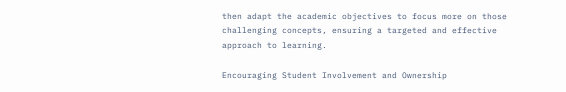then adapt the academic objectives to focus more on those challenging concepts, ensuring a targeted and effective approach to learning.

Encouraging Student Involvement and Ownership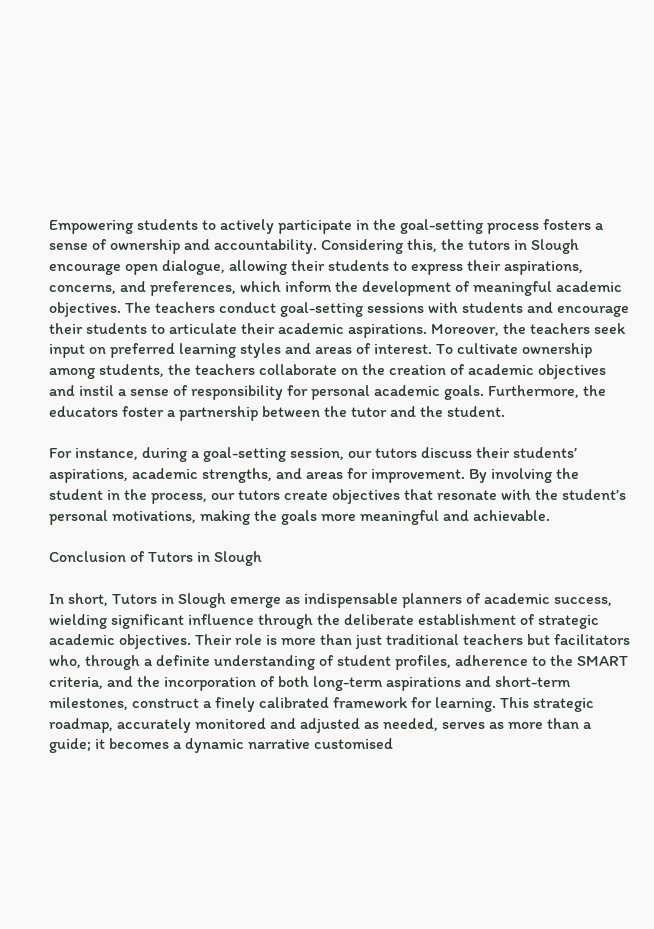Empowering students to actively participate in the goal-setting process fosters a sense of ownership and accountability. Considering this, the tutors in Slough encourage open dialogue, allowing their students to express their aspirations, concerns, and preferences, which inform the development of meaningful academic objectives. The teachers conduct goal-setting sessions with students and encourage their students to articulate their academic aspirations. Moreover, the teachers seek input on preferred learning styles and areas of interest. To cultivate ownership among students, the teachers collaborate on the creation of academic objectives and instil a sense of responsibility for personal academic goals. Furthermore, the educators foster a partnership between the tutor and the student.

For instance, during a goal-setting session, our tutors discuss their students’ aspirations, academic strengths, and areas for improvement. By involving the student in the process, our tutors create objectives that resonate with the student’s personal motivations, making the goals more meaningful and achievable.

Conclusion of Tutors in Slough

In short, Tutors in Slough emerge as indispensable planners of academic success, wielding significant influence through the deliberate establishment of strategic academic objectives. Their role is more than just traditional teachers but facilitators who, through a definite understanding of student profiles, adherence to the SMART criteria, and the incorporation of both long-term aspirations and short-term milestones, construct a finely calibrated framework for learning. This strategic roadmap, accurately monitored and adjusted as needed, serves as more than a guide; it becomes a dynamic narrative customised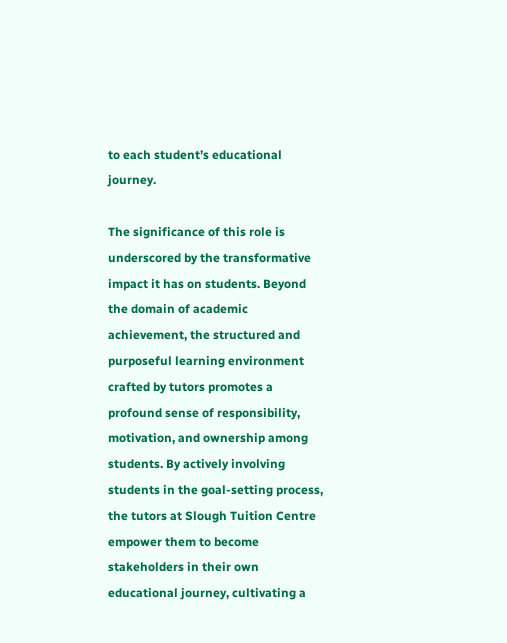to each student’s educational journey.

The significance of this role is underscored by the transformative impact it has on students. Beyond the domain of academic achievement, the structured and purposeful learning environment crafted by tutors promotes a profound sense of responsibility, motivation, and ownership among students. By actively involving students in the goal-setting process, the tutors at Slough Tuition Centre empower them to become stakeholders in their own educational journey, cultivating a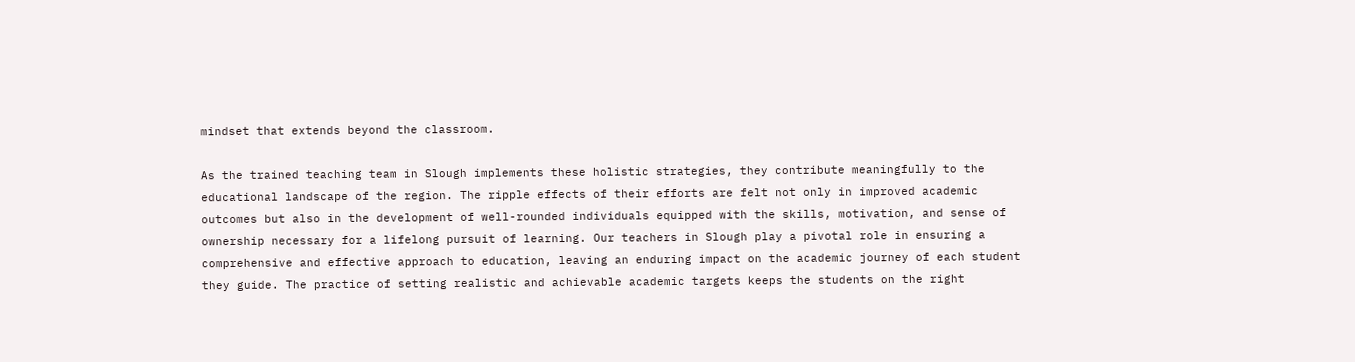mindset that extends beyond the classroom.

As the trained teaching team in Slough implements these holistic strategies, they contribute meaningfully to the educational landscape of the region. The ripple effects of their efforts are felt not only in improved academic outcomes but also in the development of well-rounded individuals equipped with the skills, motivation, and sense of ownership necessary for a lifelong pursuit of learning. Our teachers in Slough play a pivotal role in ensuring a comprehensive and effective approach to education, leaving an enduring impact on the academic journey of each student they guide. The practice of setting realistic and achievable academic targets keeps the students on the right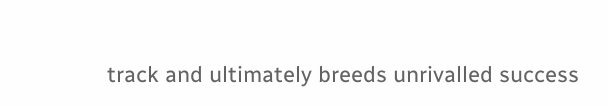track and ultimately breeds unrivalled success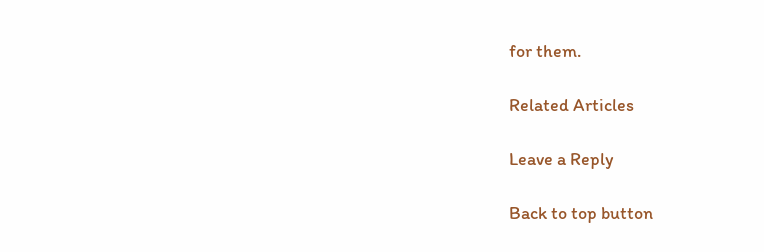for them.

Related Articles

Leave a Reply

Back to top button